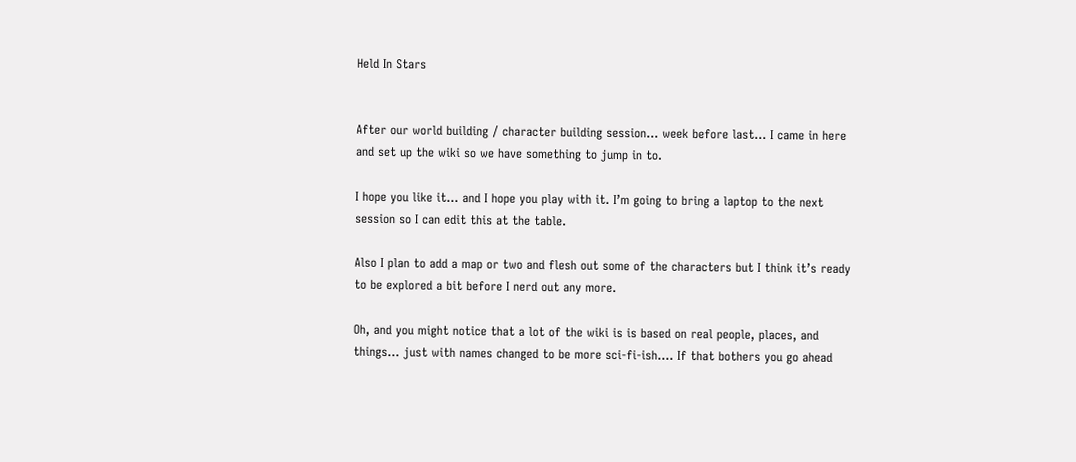Held In Stars


After our world building / character building session… week before last… I came in here and set up the wiki so we have something to jump in to.

I hope you like it… and I hope you play with it. I’m going to bring a laptop to the next session so I can edit this at the table.

Also I plan to add a map or two and flesh out some of the characters but I think it’s ready to be explored a bit before I nerd out any more.

Oh, and you might notice that a lot of the wiki is is based on real people, places, and things… just with names changed to be more sci-fi-ish…. If that bothers you go ahead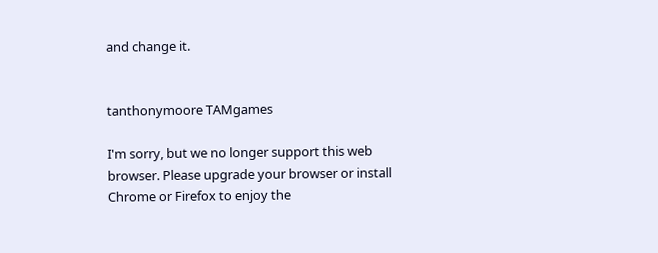and change it.


tanthonymoore TAMgames

I'm sorry, but we no longer support this web browser. Please upgrade your browser or install Chrome or Firefox to enjoy the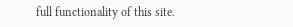full functionality of this site.